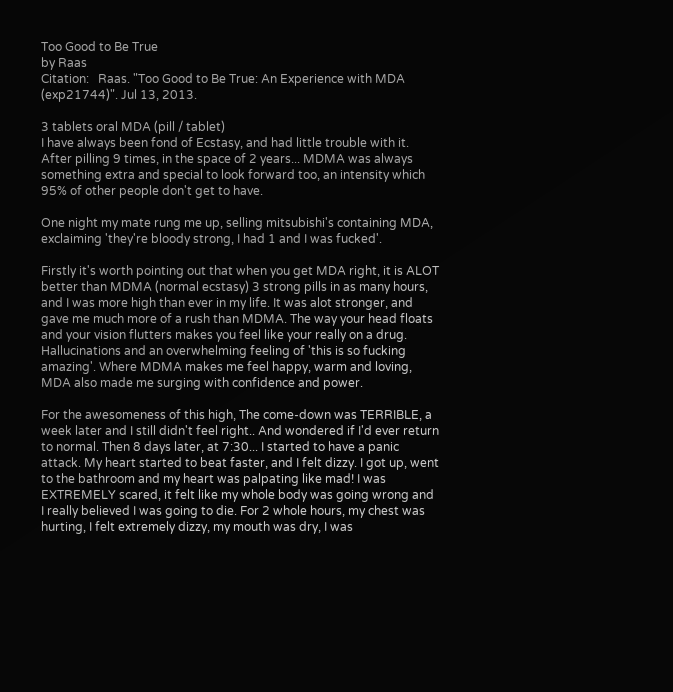Too Good to Be True
by Raas
Citation:   Raas. "Too Good to Be True: An Experience with MDA (exp21744)". Jul 13, 2013.

3 tablets oral MDA (pill / tablet)
I have always been fond of Ecstasy, and had little trouble with it. After pilling 9 times, in the space of 2 years... MDMA was always something extra and special to look forward too, an intensity which 95% of other people don't get to have.

One night my mate rung me up, selling mitsubishi's containing MDA, exclaiming 'they're bloody strong, I had 1 and I was fucked'.

Firstly it's worth pointing out that when you get MDA right, it is ALOT better than MDMA (normal ecstasy) 3 strong pills in as many hours, and I was more high than ever in my life. It was alot stronger, and gave me much more of a rush than MDMA. The way your head floats and your vision flutters makes you feel like your really on a drug. Hallucinations and an overwhelming feeling of 'this is so fucking amazing'. Where MDMA makes me feel happy, warm and loving, MDA also made me surging with confidence and power.

For the awesomeness of this high, The come-down was TERRIBLE, a week later and I still didn't feel right.. And wondered if I'd ever return to normal. Then 8 days later, at 7:30... I started to have a panic attack. My heart started to beat faster, and I felt dizzy. I got up, went to the bathroom and my heart was palpating like mad! I was EXTREMELY scared, it felt like my whole body was going wrong and I really believed I was going to die. For 2 whole hours, my chest was hurting, I felt extremely dizzy, my mouth was dry, I was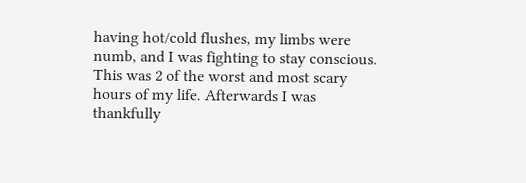having hot/cold flushes, my limbs were numb, and I was fighting to stay conscious. This was 2 of the worst and most scary hours of my life. Afterwards I was thankfully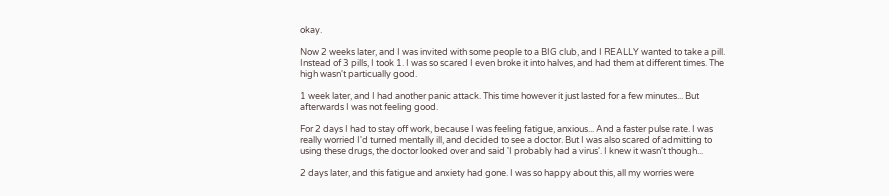okay.

Now 2 weeks later, and I was invited with some people to a BIG club, and I REALLY wanted to take a pill. Instead of 3 pills, I took 1. I was so scared I even broke it into halves, and had them at different times. The high wasn't particually good.

1 week later, and I had another panic attack. This time however it just lasted for a few minutes... But afterwards I was not feeling good.

For 2 days I had to stay off work, because I was feeling fatigue, anxious... And a faster pulse rate. I was really worried I'd turned mentally ill, and decided to see a doctor. But I was also scared of admitting to using these drugs, the doctor looked over and said 'I probably had a virus'. I knew it wasn't though...

2 days later, and this fatigue and anxiety had gone. I was so happy about this, all my worries were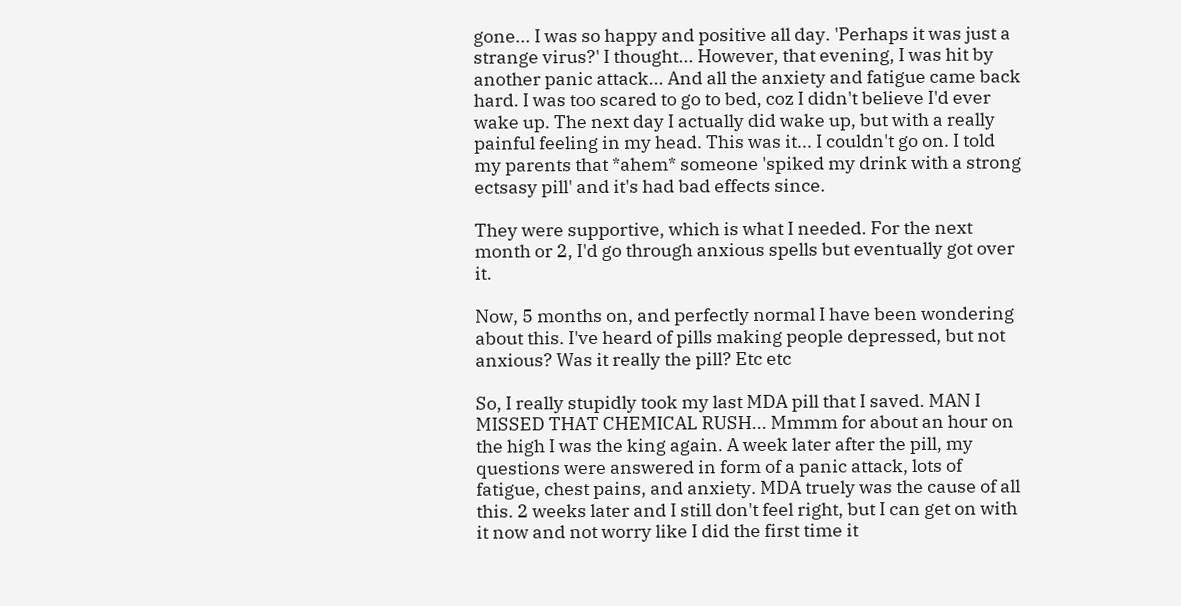gone... I was so happy and positive all day. 'Perhaps it was just a strange virus?' I thought... However, that evening, I was hit by another panic attack... And all the anxiety and fatigue came back hard. I was too scared to go to bed, coz I didn't believe I'd ever wake up. The next day I actually did wake up, but with a really painful feeling in my head. This was it... I couldn't go on. I told my parents that *ahem* someone 'spiked my drink with a strong ectsasy pill' and it's had bad effects since.

They were supportive, which is what I needed. For the next month or 2, I'd go through anxious spells but eventually got over it.

Now, 5 months on, and perfectly normal I have been wondering about this. I've heard of pills making people depressed, but not anxious? Was it really the pill? Etc etc

So, I really stupidly took my last MDA pill that I saved. MAN I MISSED THAT CHEMICAL RUSH... Mmmm for about an hour on the high I was the king again. A week later after the pill, my questions were answered in form of a panic attack, lots of fatigue, chest pains, and anxiety. MDA truely was the cause of all this. 2 weeks later and I still don't feel right, but I can get on with it now and not worry like I did the first time it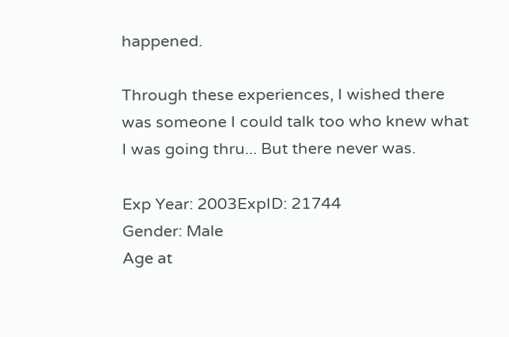happened.

Through these experiences, I wished there was someone I could talk too who knew what I was going thru... But there never was.

Exp Year: 2003ExpID: 21744
Gender: Male
Age at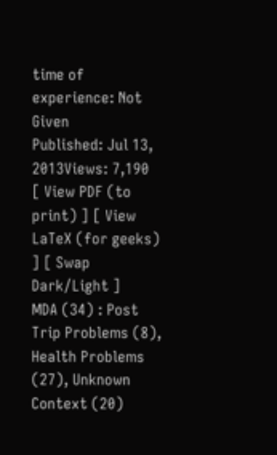time of experience: Not Given
Published: Jul 13, 2013Views: 7,190
[ View PDF (to print) ] [ View LaTeX (for geeks) ] [ Swap Dark/Light ]
MDA (34) : Post Trip Problems (8), Health Problems (27), Unknown Context (20)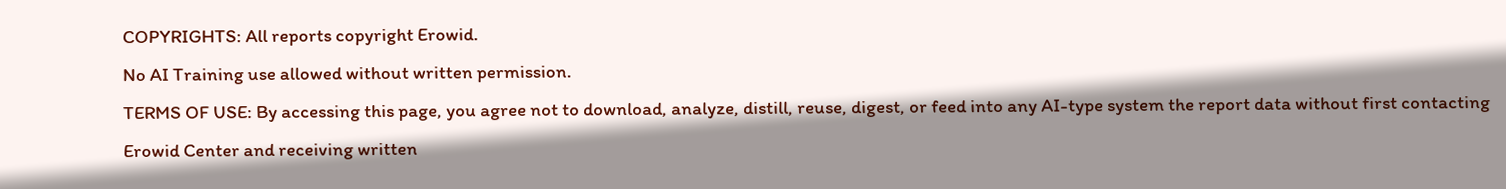COPYRIGHTS: All reports copyright Erowid.
No AI Training use allowed without written permission.
TERMS OF USE: By accessing this page, you agree not to download, analyze, distill, reuse, digest, or feed into any AI-type system the report data without first contacting Erowid Center and receiving written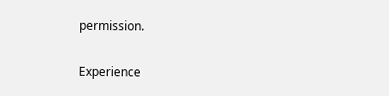permission.

Experience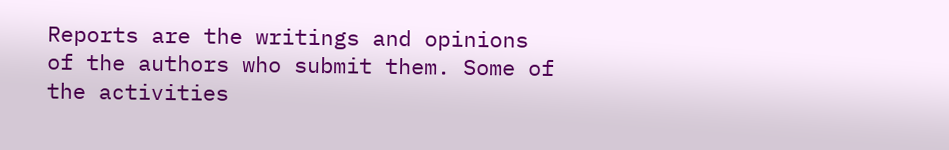Reports are the writings and opinions of the authors who submit them. Some of the activities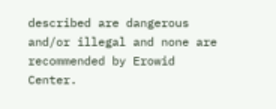described are dangerous and/or illegal and none are recommended by Erowid Center.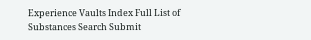Experience Vaults Index Full List of Substances Search Submit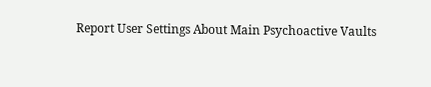Report User Settings About Main Psychoactive Vaults